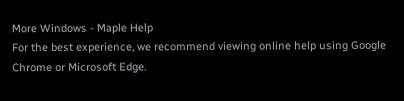More Windows - Maple Help
For the best experience, we recommend viewing online help using Google Chrome or Microsoft Edge.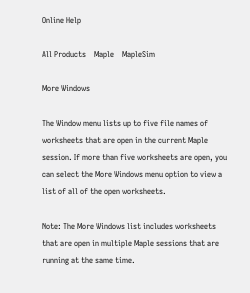Online Help

All Products    Maple    MapleSim

More Windows

The Window menu lists up to five file names of worksheets that are open in the current Maple session. If more than five worksheets are open, you can select the More Windows menu option to view a list of all of the open worksheets.

Note: The More Windows list includes worksheets that are open in multiple Maple sessions that are running at the same time.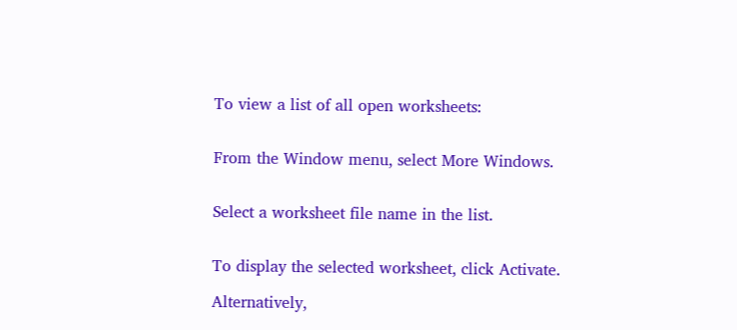To view a list of all open worksheets:


From the Window menu, select More Windows.


Select a worksheet file name in the list.


To display the selected worksheet, click Activate.

Alternatively,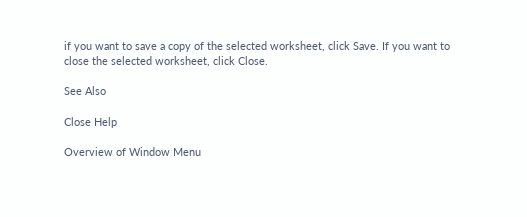if you want to save a copy of the selected worksheet, click Save. If you want to close the selected worksheet, click Close.

See Also

Close Help

Overview of Window Menu